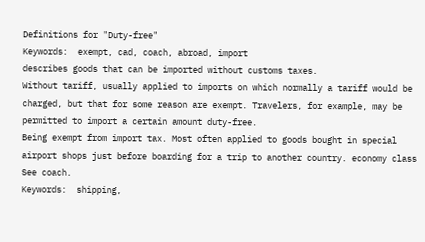Definitions for "Duty-free"
Keywords:  exempt, cad, coach, abroad, import
describes goods that can be imported without customs taxes.
Without tariff, usually applied to imports on which normally a tariff would be charged, but that for some reason are exempt. Travelers, for example, may be permitted to import a certain amount duty-free.
Being exempt from import tax. Most often applied to goods bought in special airport shops just before boarding for a trip to another country. economy class See coach.
Keywords:  shipping,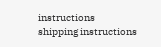instructions
shipping instructions